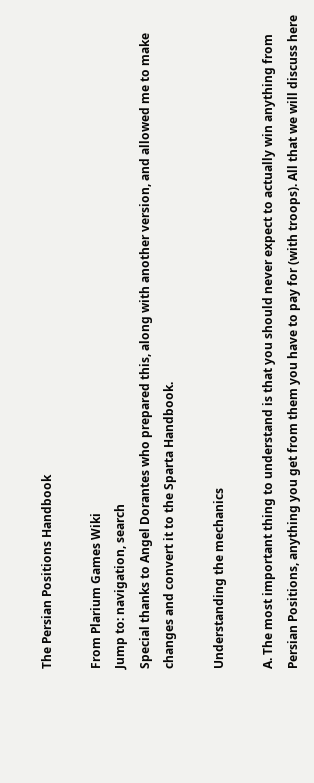The Persian Positions Handbook

From Plarium Games Wiki
Jump to: navigation, search
Special thanks to Angel Dorantes who prepared this, along with another version, and allowed me to make changes and convert it to the Sparta Handbook.

Understanding the mechanics

A. The most important thing to understand is that you should never expect to actually win anything from Persian Positions, anything you get from them you have to pay for (with troops). All that we will discuss here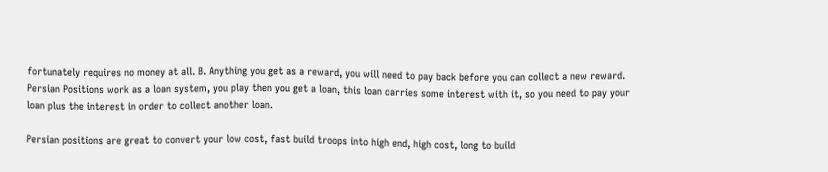fortunately requires no money at all. B. Anything you get as a reward, you will need to pay back before you can collect a new reward. Persian Positions work as a loan system, you play then you get a loan, this loan carries some interest with it, so you need to pay your loan plus the interest in order to collect another loan.

Persian positions are great to convert your low cost, fast build troops into high end, high cost, long to build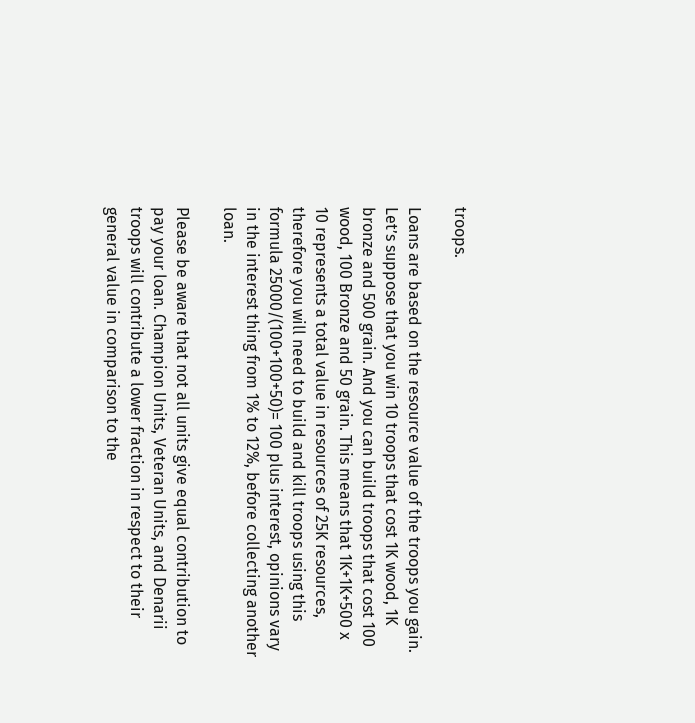troops.

Loans are based on the resource value of the troops you gain. Let’s suppose that you win 10 troops that cost 1K wood, 1K bronze and 500 grain. And you can build troops that cost 100 wood, 100 Bronze and 50 grain. This means that 1K+1K+500 x 10 represents a total value in resources of 25K resources, therefore you will need to build and kill troops using this formula 25000/(100+100+50)= 100 plus interest, opinions vary in the interest thing from 1% to 12%, before collecting another loan.

Please be aware that not all units give equal contribution to pay your loan. Champion Units, Veteran Units, and Denarii troops will contribute a lower fraction in respect to their general value in comparison to the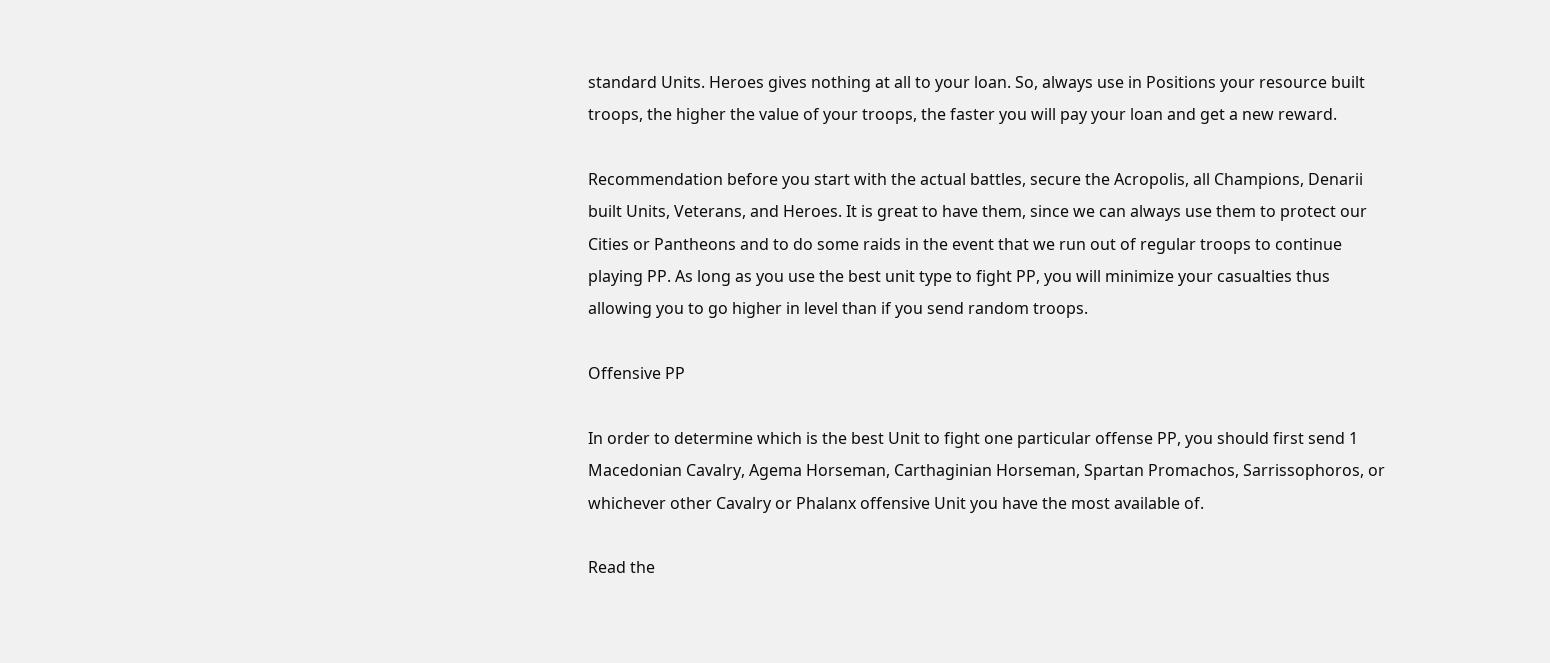standard Units. Heroes gives nothing at all to your loan. So, always use in Positions your resource built troops, the higher the value of your troops, the faster you will pay your loan and get a new reward.

Recommendation before you start with the actual battles, secure the Acropolis, all Champions, Denarii built Units, Veterans, and Heroes. It is great to have them, since we can always use them to protect our Cities or Pantheons and to do some raids in the event that we run out of regular troops to continue playing PP. As long as you use the best unit type to fight PP, you will minimize your casualties thus allowing you to go higher in level than if you send random troops.

Offensive PP

In order to determine which is the best Unit to fight one particular offense PP, you should first send 1 Macedonian Cavalry, Agema Horseman, Carthaginian Horseman, Spartan Promachos, Sarrissophoros, or whichever other Cavalry or Phalanx offensive Unit you have the most available of.

Read the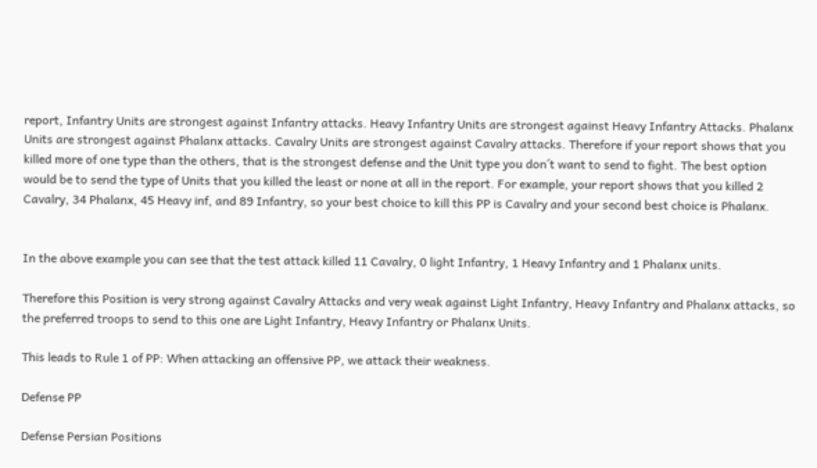report, Infantry Units are strongest against Infantry attacks. Heavy Infantry Units are strongest against Heavy Infantry Attacks. Phalanx Units are strongest against Phalanx attacks. Cavalry Units are strongest against Cavalry attacks. Therefore if your report shows that you killed more of one type than the others, that is the strongest defense and the Unit type you don´t want to send to fight. The best option would be to send the type of Units that you killed the least or none at all in the report. For example, your report shows that you killed 2 Cavalry, 34 Phalanx, 45 Heavy inf, and 89 Infantry, so your best choice to kill this PP is Cavalry and your second best choice is Phalanx.


In the above example you can see that the test attack killed 11 Cavalry, 0 light Infantry, 1 Heavy Infantry and 1 Phalanx units.

Therefore this Position is very strong against Cavalry Attacks and very weak against Light Infantry, Heavy Infantry and Phalanx attacks, so the preferred troops to send to this one are Light Infantry, Heavy Infantry or Phalanx Units.

This leads to Rule 1 of PP: When attacking an offensive PP, we attack their weakness.

Defense PP

Defense Persian Positions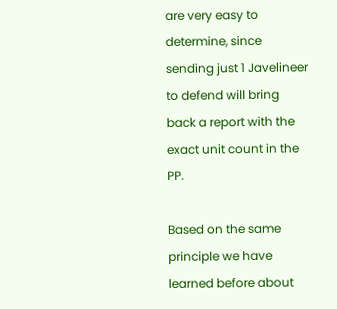are very easy to determine, since sending just 1 Javelineer to defend will bring back a report with the exact unit count in the PP.

Based on the same principle we have learned before about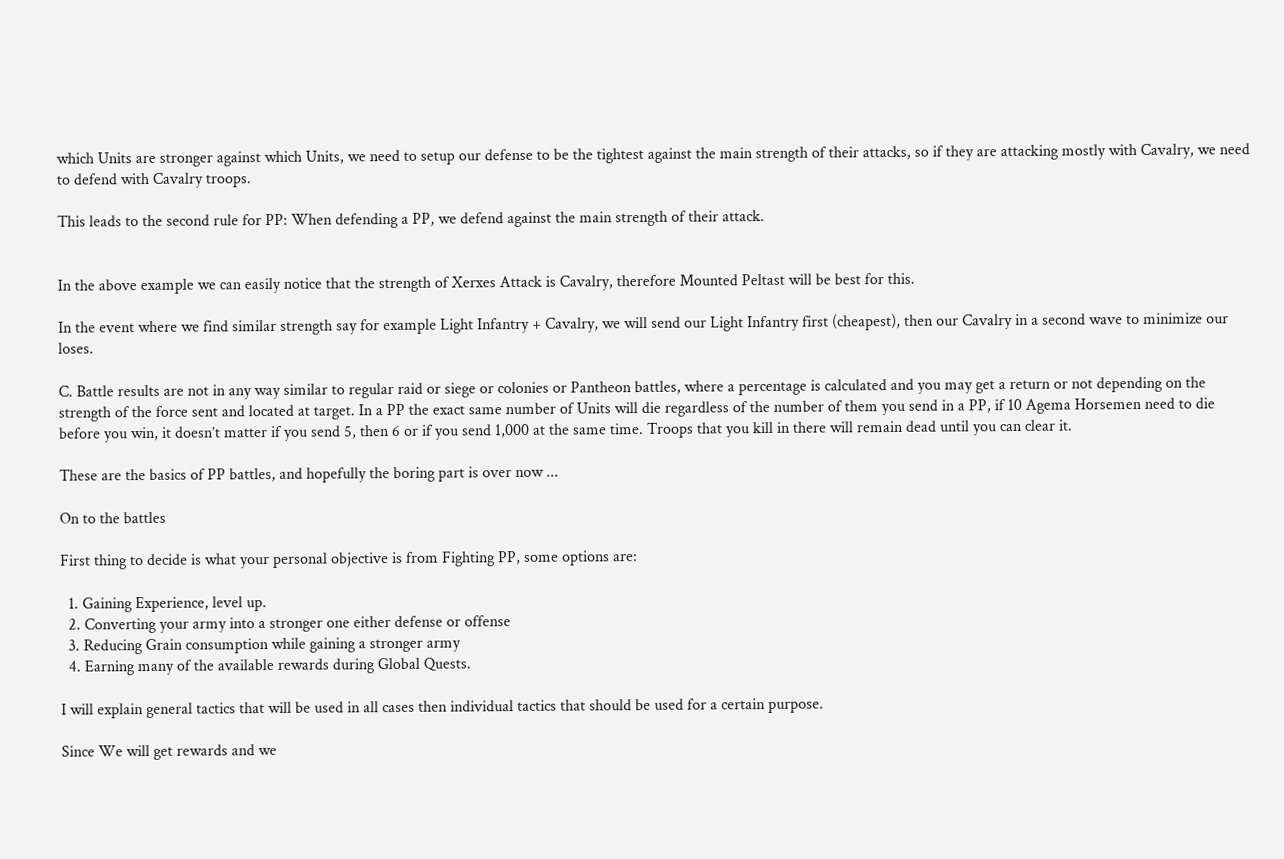which Units are stronger against which Units, we need to setup our defense to be the tightest against the main strength of their attacks, so if they are attacking mostly with Cavalry, we need to defend with Cavalry troops.

This leads to the second rule for PP: When defending a PP, we defend against the main strength of their attack.


In the above example we can easily notice that the strength of Xerxes Attack is Cavalry, therefore Mounted Peltast will be best for this.

In the event where we find similar strength say for example Light Infantry + Cavalry, we will send our Light Infantry first (cheapest), then our Cavalry in a second wave to minimize our loses.

C. Battle results are not in any way similar to regular raid or siege or colonies or Pantheon battles, where a percentage is calculated and you may get a return or not depending on the strength of the force sent and located at target. In a PP the exact same number of Units will die regardless of the number of them you send in a PP, if 10 Agema Horsemen need to die before you win, it doesn’t matter if you send 5, then 6 or if you send 1,000 at the same time. Troops that you kill in there will remain dead until you can clear it.

These are the basics of PP battles, and hopefully the boring part is over now ...

On to the battles

First thing to decide is what your personal objective is from Fighting PP, some options are:

  1. Gaining Experience, level up.
  2. Converting your army into a stronger one either defense or offense
  3. Reducing Grain consumption while gaining a stronger army
  4. Earning many of the available rewards during Global Quests.

I will explain general tactics that will be used in all cases then individual tactics that should be used for a certain purpose.

Since We will get rewards and we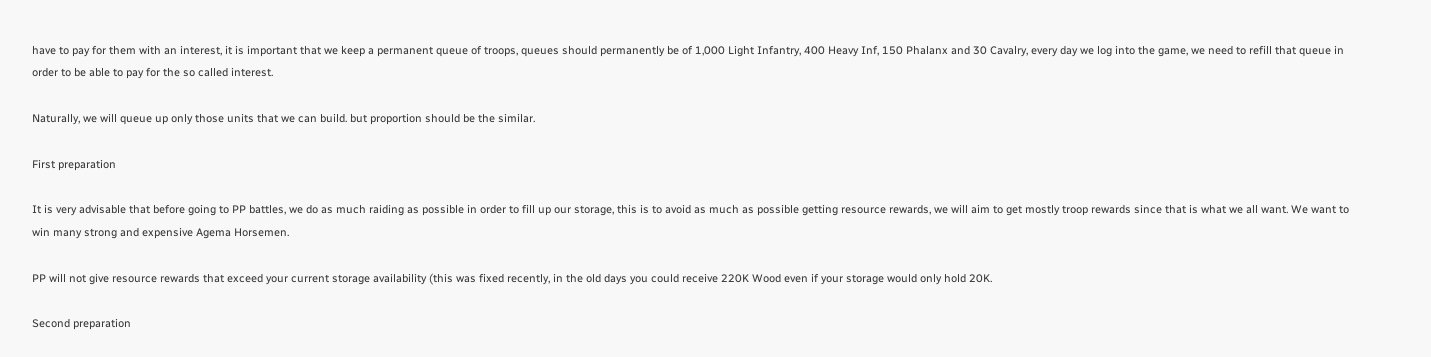have to pay for them with an interest, it is important that we keep a permanent queue of troops, queues should permanently be of 1,000 Light Infantry, 400 Heavy Inf, 150 Phalanx and 30 Cavalry, every day we log into the game, we need to refill that queue in order to be able to pay for the so called interest.

Naturally, we will queue up only those units that we can build. but proportion should be the similar.

First preparation

It is very advisable that before going to PP battles, we do as much raiding as possible in order to fill up our storage, this is to avoid as much as possible getting resource rewards, we will aim to get mostly troop rewards since that is what we all want. We want to win many strong and expensive Agema Horsemen.

PP will not give resource rewards that exceed your current storage availability (this was fixed recently, in the old days you could receive 220K Wood even if your storage would only hold 20K.

Second preparation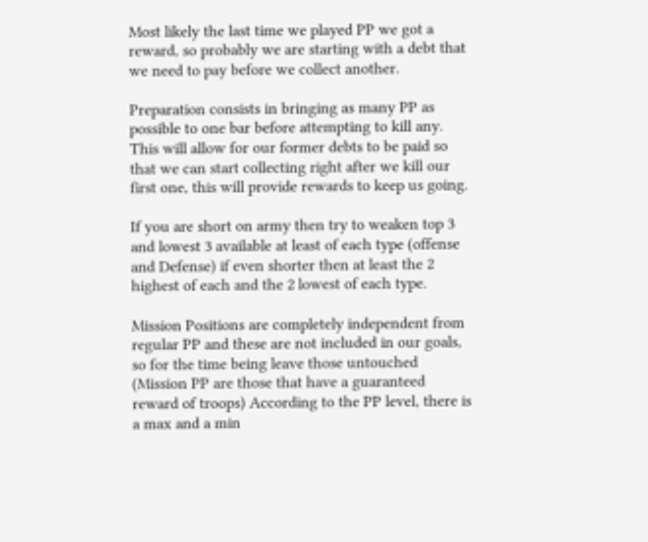Most likely the last time we played PP we got a reward, so probably we are starting with a debt that we need to pay before we collect another.

Preparation consists in bringing as many PP as possible to one bar before attempting to kill any. This will allow for our former debts to be paid so that we can start collecting right after we kill our first one, this will provide rewards to keep us going.

If you are short on army then try to weaken top 3 and lowest 3 available at least of each type (offense and Defense) if even shorter then at least the 2 highest of each and the 2 lowest of each type.

Mission Positions are completely independent from regular PP and these are not included in our goals, so for the time being leave those untouched (Mission PP are those that have a guaranteed reward of troops) According to the PP level, there is a max and a min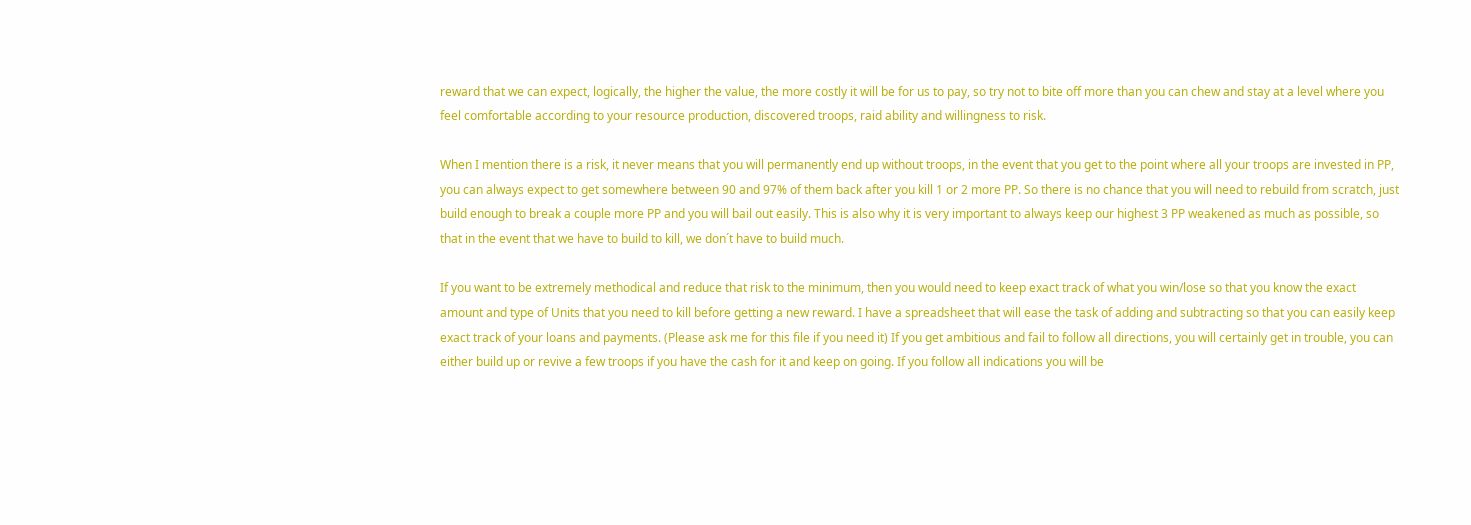reward that we can expect, logically, the higher the value, the more costly it will be for us to pay, so try not to bite off more than you can chew and stay at a level where you feel comfortable according to your resource production, discovered troops, raid ability and willingness to risk.

When I mention there is a risk, it never means that you will permanently end up without troops, in the event that you get to the point where all your troops are invested in PP, you can always expect to get somewhere between 90 and 97% of them back after you kill 1 or 2 more PP. So there is no chance that you will need to rebuild from scratch, just build enough to break a couple more PP and you will bail out easily. This is also why it is very important to always keep our highest 3 PP weakened as much as possible, so that in the event that we have to build to kill, we don´t have to build much.

If you want to be extremely methodical and reduce that risk to the minimum, then you would need to keep exact track of what you win/lose so that you know the exact amount and type of Units that you need to kill before getting a new reward. I have a spreadsheet that will ease the task of adding and subtracting so that you can easily keep exact track of your loans and payments. (Please ask me for this file if you need it) If you get ambitious and fail to follow all directions, you will certainly get in trouble, you can either build up or revive a few troops if you have the cash for it and keep on going. If you follow all indications you will be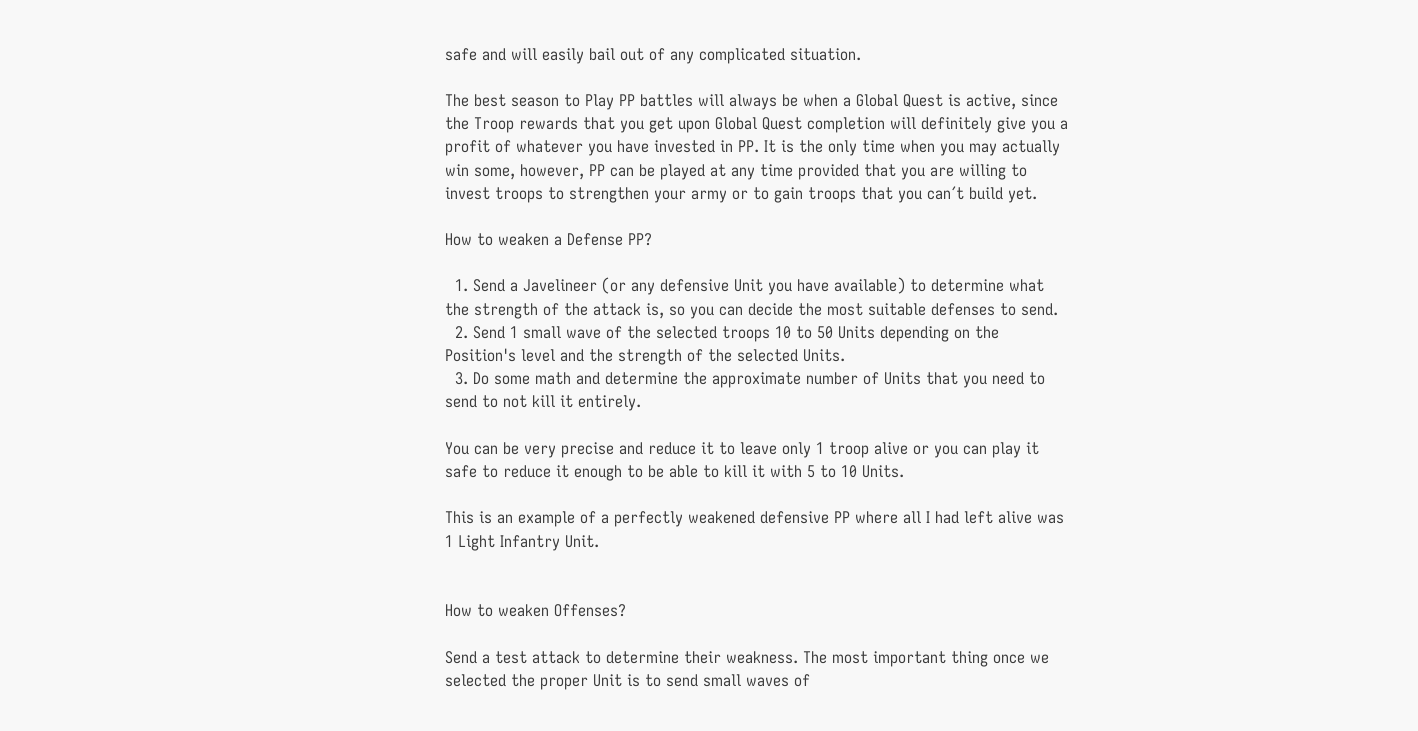safe and will easily bail out of any complicated situation.

The best season to Play PP battles will always be when a Global Quest is active, since the Troop rewards that you get upon Global Quest completion will definitely give you a profit of whatever you have invested in PP. It is the only time when you may actually win some, however, PP can be played at any time provided that you are willing to invest troops to strengthen your army or to gain troops that you can´t build yet.

How to weaken a Defense PP?

  1. Send a Javelineer (or any defensive Unit you have available) to determine what the strength of the attack is, so you can decide the most suitable defenses to send.
  2. Send 1 small wave of the selected troops 10 to 50 Units depending on the Position's level and the strength of the selected Units.
  3. Do some math and determine the approximate number of Units that you need to send to not kill it entirely.

You can be very precise and reduce it to leave only 1 troop alive or you can play it safe to reduce it enough to be able to kill it with 5 to 10 Units.

This is an example of a perfectly weakened defensive PP where all I had left alive was 1 Light Infantry Unit.


How to weaken Offenses?

Send a test attack to determine their weakness. The most important thing once we selected the proper Unit is to send small waves of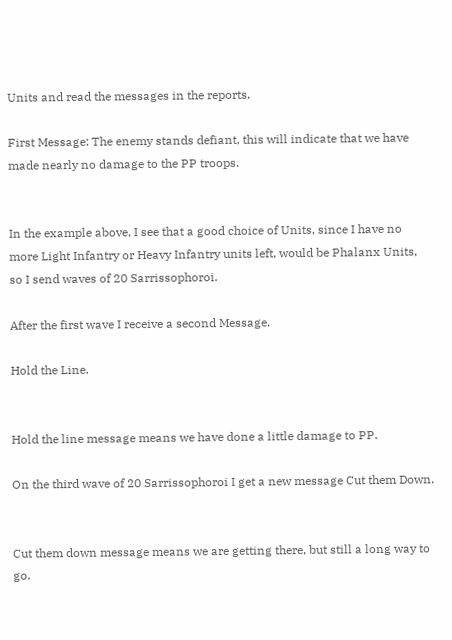Units and read the messages in the reports.

First Message: The enemy stands defiant, this will indicate that we have made nearly no damage to the PP troops.


In the example above, I see that a good choice of Units, since I have no more Light Infantry or Heavy Infantry units left, would be Phalanx Units, so I send waves of 20 Sarrissophoroi.

After the first wave I receive a second Message.

Hold the Line.


Hold the line message means we have done a little damage to PP.

On the third wave of 20 Sarrissophoroi I get a new message Cut them Down.


Cut them down message means we are getting there, but still a long way to go.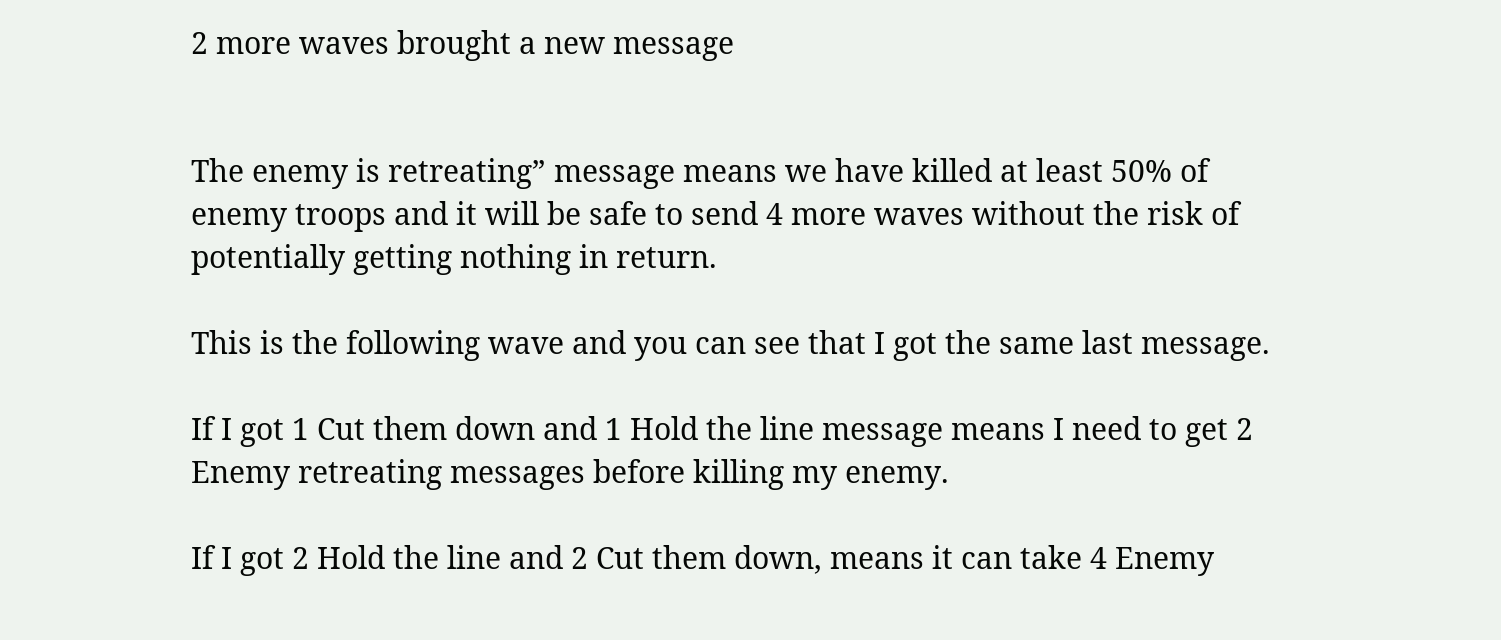2 more waves brought a new message


The enemy is retreating” message means we have killed at least 50% of enemy troops and it will be safe to send 4 more waves without the risk of potentially getting nothing in return.

This is the following wave and you can see that I got the same last message.

If I got 1 Cut them down and 1 Hold the line message means I need to get 2 Enemy retreating messages before killing my enemy.

If I got 2 Hold the line and 2 Cut them down, means it can take 4 Enemy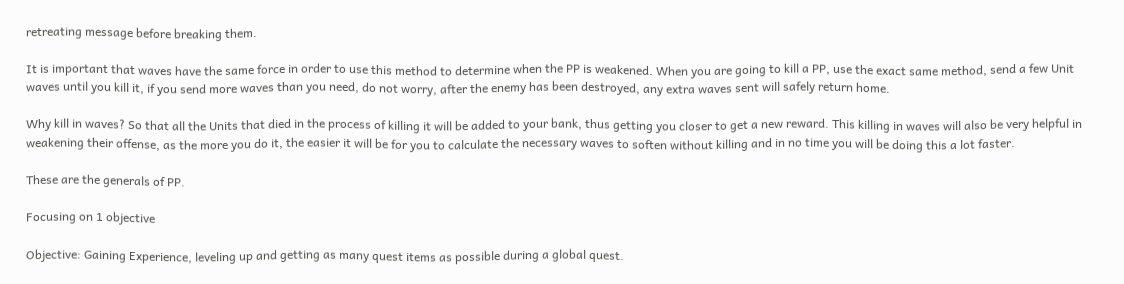retreating message before breaking them.

It is important that waves have the same force in order to use this method to determine when the PP is weakened. When you are going to kill a PP, use the exact same method, send a few Unit waves until you kill it, if you send more waves than you need, do not worry, after the enemy has been destroyed, any extra waves sent will safely return home.

Why kill in waves? So that all the Units that died in the process of killing it will be added to your bank, thus getting you closer to get a new reward. This killing in waves will also be very helpful in weakening their offense, as the more you do it, the easier it will be for you to calculate the necessary waves to soften without killing and in no time you will be doing this a lot faster.

These are the generals of PP.

Focusing on 1 objective

Objective: Gaining Experience, leveling up and getting as many quest items as possible during a global quest.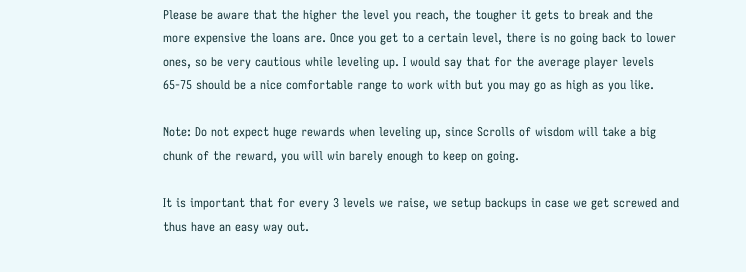Please be aware that the higher the level you reach, the tougher it gets to break and the more expensive the loans are. Once you get to a certain level, there is no going back to lower ones, so be very cautious while leveling up. I would say that for the average player levels 65-75 should be a nice comfortable range to work with but you may go as high as you like.

Note: Do not expect huge rewards when leveling up, since Scrolls of wisdom will take a big chunk of the reward, you will win barely enough to keep on going.

It is important that for every 3 levels we raise, we setup backups in case we get screwed and thus have an easy way out.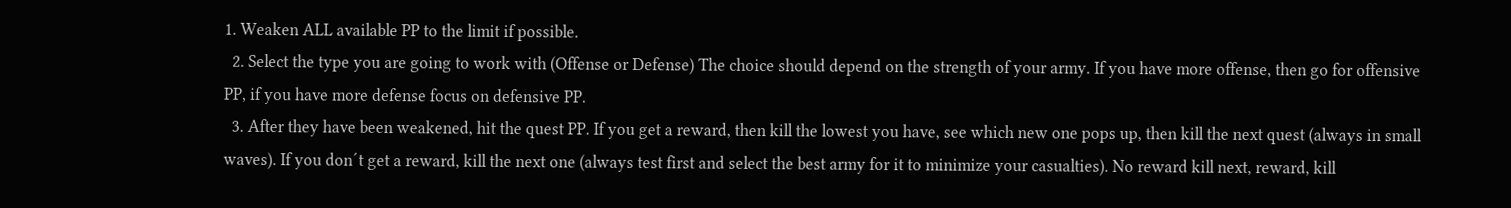1. Weaken ALL available PP to the limit if possible.
  2. Select the type you are going to work with (Offense or Defense) The choice should depend on the strength of your army. If you have more offense, then go for offensive PP, if you have more defense focus on defensive PP.
  3. After they have been weakened, hit the quest PP. If you get a reward, then kill the lowest you have, see which new one pops up, then kill the next quest (always in small waves). If you don´t get a reward, kill the next one (always test first and select the best army for it to minimize your casualties). No reward kill next, reward, kill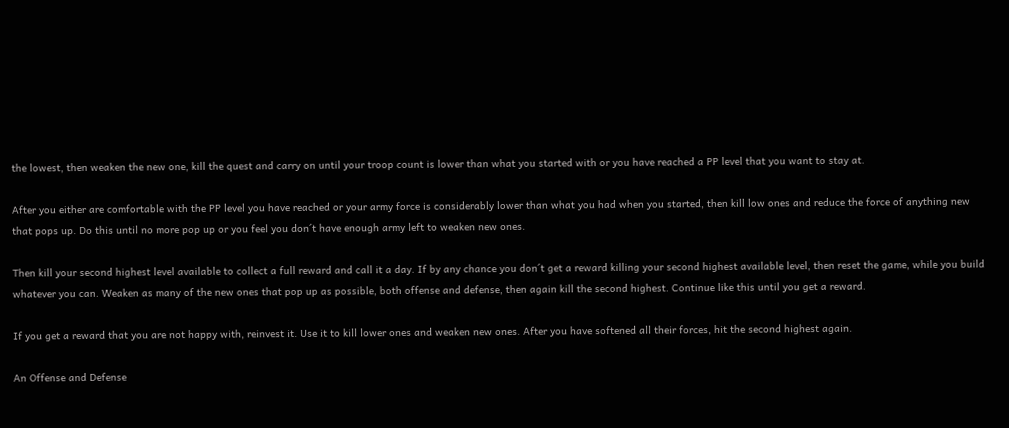the lowest, then weaken the new one, kill the quest and carry on until your troop count is lower than what you started with or you have reached a PP level that you want to stay at.

After you either are comfortable with the PP level you have reached or your army force is considerably lower than what you had when you started, then kill low ones and reduce the force of anything new that pops up. Do this until no more pop up or you feel you don´t have enough army left to weaken new ones.

Then kill your second highest level available to collect a full reward and call it a day. If by any chance you don´t get a reward killing your second highest available level, then reset the game, while you build whatever you can. Weaken as many of the new ones that pop up as possible, both offense and defense, then again kill the second highest. Continue like this until you get a reward.

If you get a reward that you are not happy with, reinvest it. Use it to kill lower ones and weaken new ones. After you have softened all their forces, hit the second highest again.

An Offense and Defense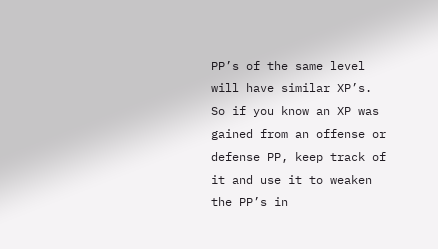PP’s of the same level will have similar XP’s. So if you know an XP was gained from an offense or defense PP, keep track of it and use it to weaken the PP’s in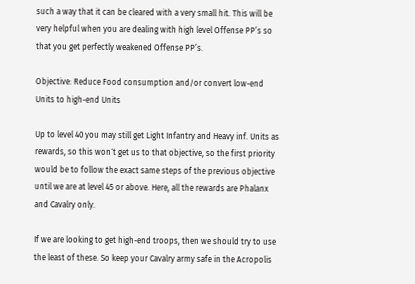such a way that it can be cleared with a very small hit. This will be very helpful when you are dealing with high level Offense PP’s so that you get perfectly weakened Offense PP’s.

Objective: Reduce Food consumption and/or convert low-end Units to high-end Units

Up to level 40 you may still get Light Infantry and Heavy inf. Units as rewards, so this won´t get us to that objective, so the first priority would be to follow the exact same steps of the previous objective until we are at level 45 or above. Here, all the rewards are Phalanx and Cavalry only.

If we are looking to get high-end troops, then we should try to use the least of these. So keep your Cavalry army safe in the Acropolis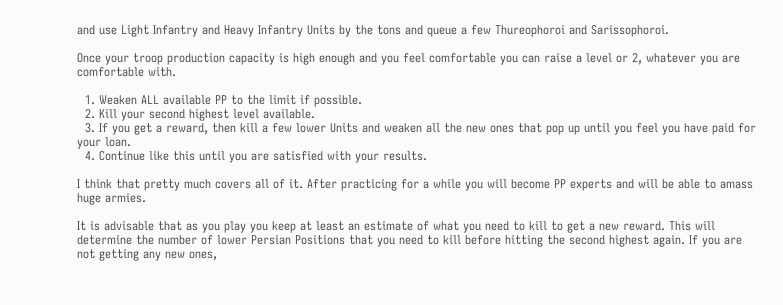and use Light Infantry and Heavy Infantry Units by the tons and queue a few Thureophoroi and Sarissophoroi.

Once your troop production capacity is high enough and you feel comfortable you can raise a level or 2, whatever you are comfortable with.

  1. Weaken ALL available PP to the limit if possible.
  2. Kill your second highest level available.
  3. If you get a reward, then kill a few lower Units and weaken all the new ones that pop up until you feel you have paid for your loan.
  4. Continue like this until you are satisfied with your results.

I think that pretty much covers all of it. After practicing for a while you will become PP experts and will be able to amass huge armies.

It is advisable that as you play you keep at least an estimate of what you need to kill to get a new reward. This will determine the number of lower Persian Positions that you need to kill before hitting the second highest again. If you are not getting any new ones,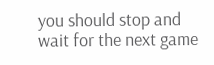you should stop and wait for the next game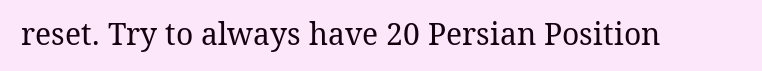reset. Try to always have 20 Persian Position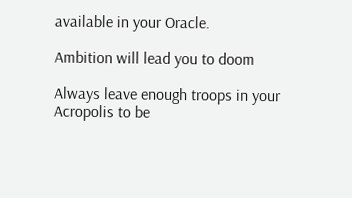available in your Oracle.

Ambition will lead you to doom

Always leave enough troops in your Acropolis to be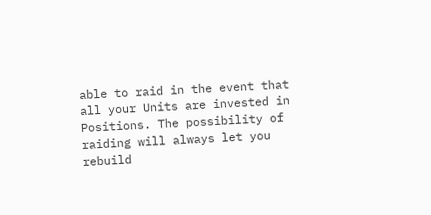able to raid in the event that all your Units are invested in Positions. The possibility of raiding will always let you rebuild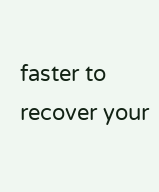faster to recover your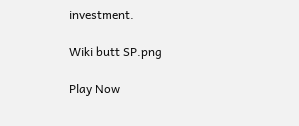investment.

Wiki butt SP.png

Play Now